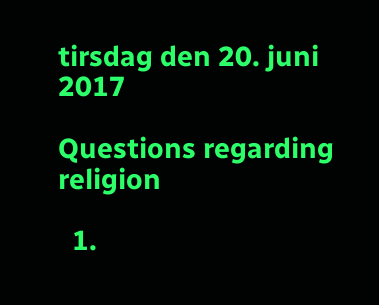tirsdag den 20. juni 2017

Questions regarding religion

  1.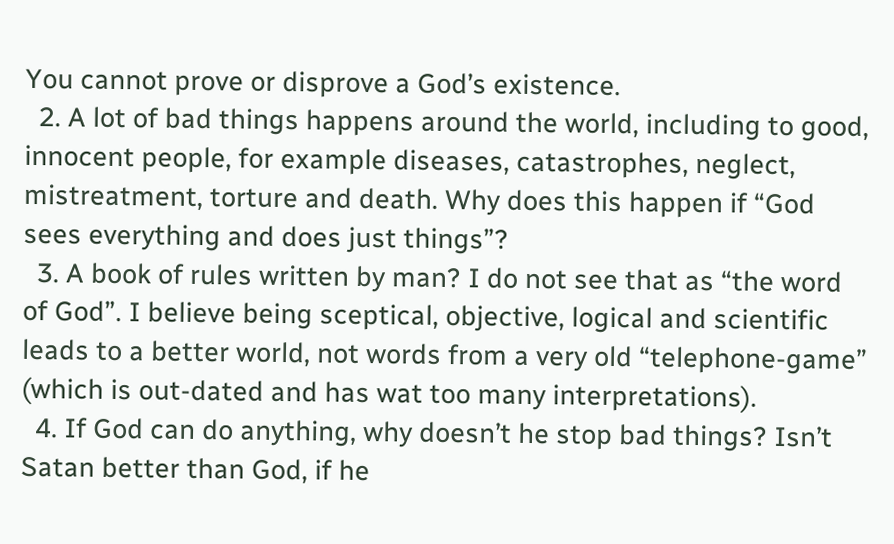You cannot prove or disprove a God’s existence.
  2. A lot of bad things happens around the world, including to good, innocent people, for example diseases, catastrophes, neglect, mistreatment, torture and death. Why does this happen if “God sees everything and does just things”?
  3. A book of rules written by man? I do not see that as “the word of God”. I believe being sceptical, objective, logical and scientific leads to a better world, not words from a very old “telephone-game” (which is out-dated and has wat too many interpretations).
  4. If God can do anything, why doesn’t he stop bad things? Isn’t Satan better than God, if he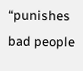“punishes bad people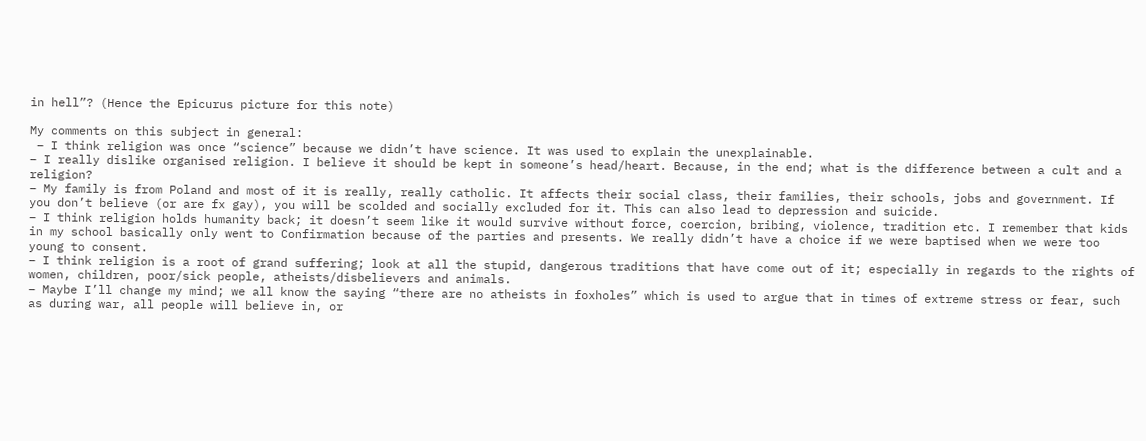in hell”? (Hence the Epicurus picture for this note)

My comments on this subject in general:
 – I think religion was once “science” because we didn’t have science. It was used to explain the unexplainable.
– I really dislike organised religion. I believe it should be kept in someone’s head/heart. Because, in the end; what is the difference between a cult and a religion?
– My family is from Poland and most of it is really, really catholic. It affects their social class, their families, their schools, jobs and government. If you don’t believe (or are fx gay), you will be scolded and socially excluded for it. This can also lead to depression and suicide.
– I think religion holds humanity back; it doesn’t seem like it would survive without force, coercion, bribing, violence, tradition etc. I remember that kids in my school basically only went to Confirmation because of the parties and presents. We really didn’t have a choice if we were baptised when we were too young to consent.
– I think religion is a root of grand suffering; look at all the stupid, dangerous traditions that have come out of it; especially in regards to the rights of women, children, poor/sick people, atheists/disbelievers and animals.
– Maybe I’ll change my mind; we all know the saying “there are no atheists in foxholes” which is used to argue that in times of extreme stress or fear, such as during war, all people will believe in, or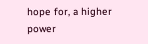hope for, a higher power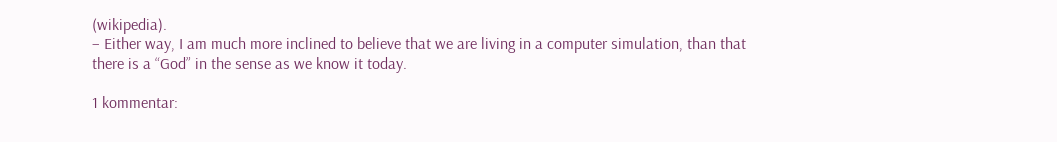(wikipedia).
– Either way, I am much more inclined to believe that we are living in a computer simulation, than that there is a “God” in the sense as we know it today.

1 kommentar: